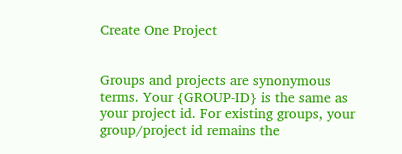Create One Project


Groups and projects are synonymous terms. Your {GROUP-ID} is the same as your project id. For existing groups, your group/project id remains the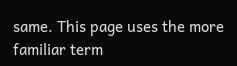same. This page uses the more familiar term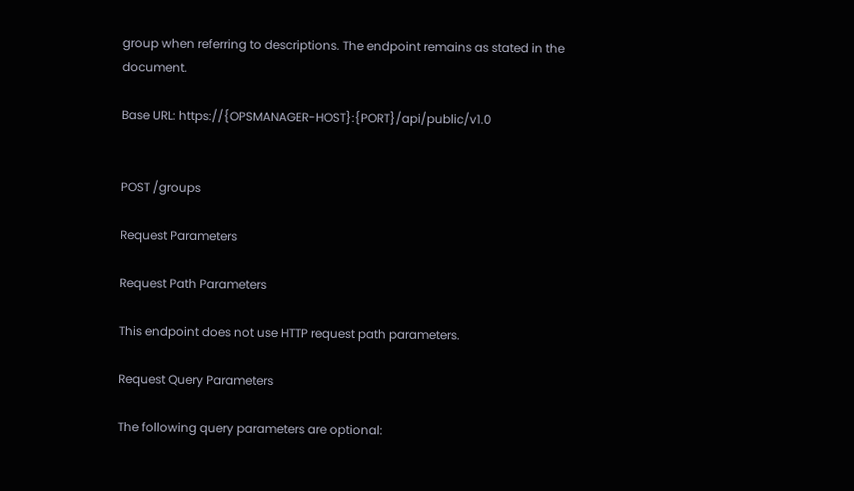group when referring to descriptions. The endpoint remains as stated in the document.

Base URL: https://{OPSMANAGER-HOST}:{PORT}/api/public/v1.0


POST /groups

Request Parameters

Request Path Parameters

This endpoint does not use HTTP request path parameters.

Request Query Parameters

The following query parameters are optional: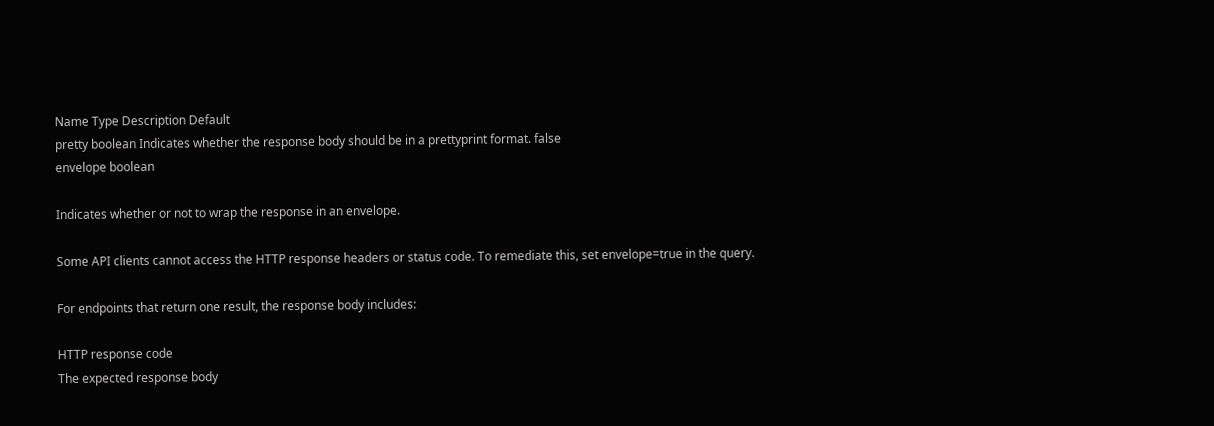Name Type Description Default
pretty boolean Indicates whether the response body should be in a prettyprint format. false
envelope boolean

Indicates whether or not to wrap the response in an envelope.

Some API clients cannot access the HTTP response headers or status code. To remediate this, set envelope=true in the query.

For endpoints that return one result, the response body includes:

HTTP response code
The expected response body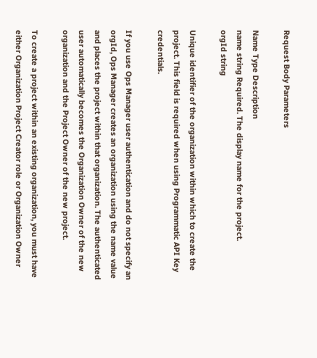Request Body Parameters

Name Type Description
name string Required. The display name for the project.
orgId string

Unique identifier of the organization within which to create the project. This field is required when using Programmatic API Key credentials.

If you use Ops Manager user authentication and do not specify an orgId, Ops Manager creates an organization using the name value and places the project within that organization. The authenticated user automatically becomes the Organization Owner of the new organization and the Project Owner of the new project.

To create a project within an existing organization, you must have either Organization Project Creator role or Organization Owner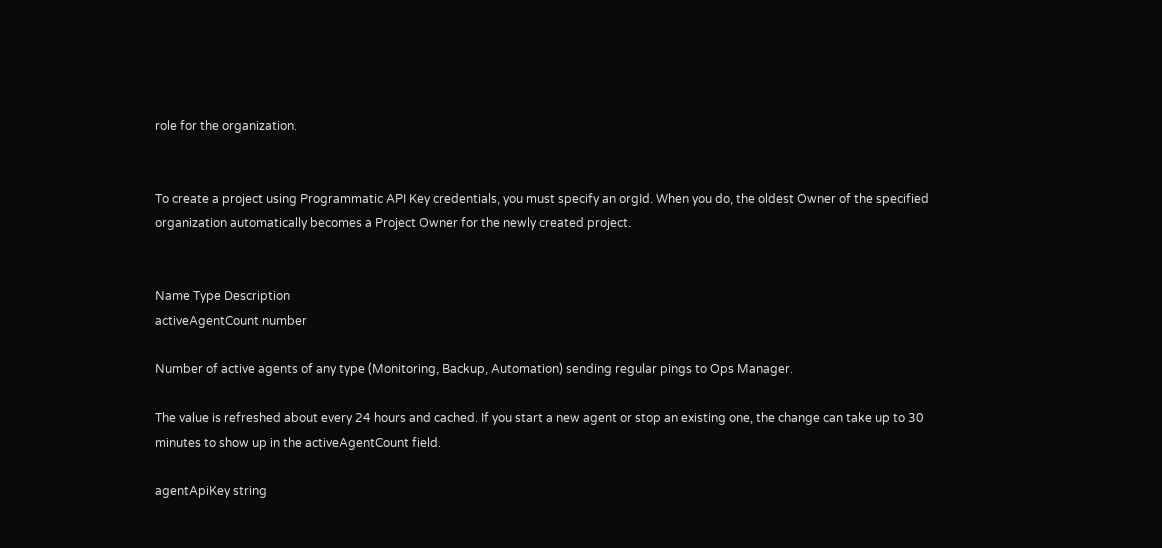role for the organization.


To create a project using Programmatic API Key credentials, you must specify an orgId. When you do, the oldest Owner of the specified organization automatically becomes a Project Owner for the newly created project.


Name Type Description
activeAgentCount number

Number of active agents of any type (Monitoring, Backup, Automation) sending regular pings to Ops Manager.

The value is refreshed about every 24 hours and cached. If you start a new agent or stop an existing one, the change can take up to 30 minutes to show up in the activeAgentCount field.

agentApiKey string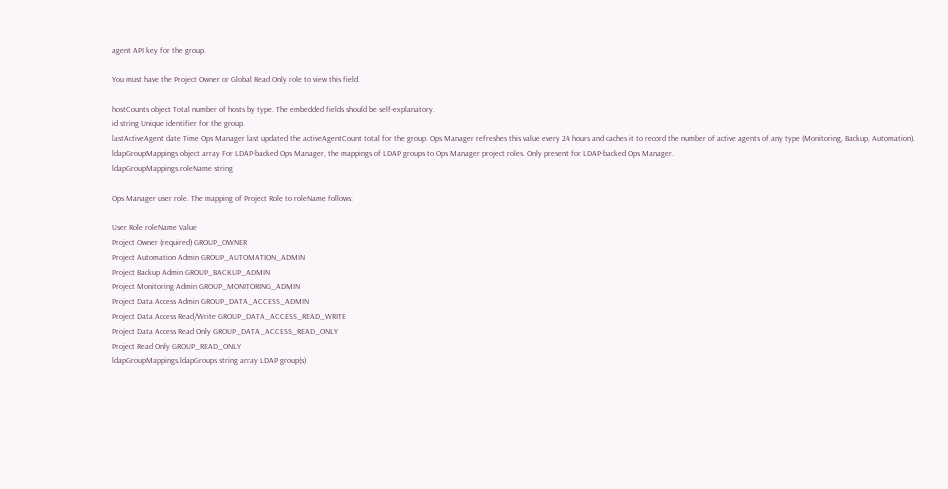agent API key for the group.

You must have the Project Owner or Global Read Only role to view this field.

hostCounts object Total number of hosts by type. The embedded fields should be self-explanatory.
id string Unique identifier for the group.
lastActiveAgent date Time Ops Manager last updated the activeAgentCount total for the group. Ops Manager refreshes this value every 24 hours and caches it to record the number of active agents of any type (Monitoring, Backup, Automation).
ldapGroupMappings object array For LDAP-backed Ops Manager, the mappings of LDAP groups to Ops Manager project roles. Only present for LDAP-backed Ops Manager.
ldapGroupMappings.roleName string

Ops Manager user role. The mapping of Project Role to roleName follows:

User Role roleName Value
Project Owner (required) GROUP_OWNER
Project Automation Admin GROUP_AUTOMATION_ADMIN
Project Backup Admin GROUP_BACKUP_ADMIN
Project Monitoring Admin GROUP_MONITORING_ADMIN
Project Data Access Admin GROUP_DATA_ACCESS_ADMIN
Project Data Access Read/Write GROUP_DATA_ACCESS_READ_WRITE
Project Data Access Read Only GROUP_DATA_ACCESS_READ_ONLY
Project Read Only GROUP_READ_ONLY
ldapGroupMappings.ldapGroups string array LDAP group(s)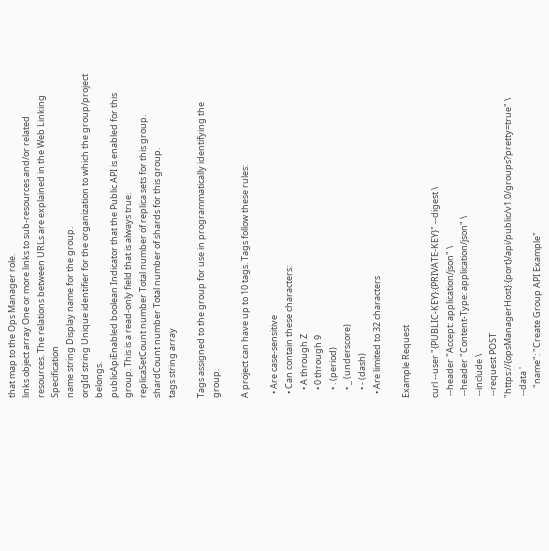that map to the Ops Manager role.
links object array One or more links to sub-resources and/or related resources. The relations between URLs are explained in the Web Linking Specification
name string Display name for the group.
orgId string Unique identifier for the organization to which the group/project belongs.
publicApiEnabled boolean Indicator that the Public API is enabled for this group. This is a read-only field that is always true.
replicaSetCount number Total number of replica sets for this group.
shardCount number Total number of shards for this group.
tags string array

Tags assigned to the group for use in programmatically identifying the group.

A project can have up to 10 tags. Tags follow these rules:

  • Are case-sensitive
  • Can contain these characters:
    • A through Z
    • 0 through 9
    • . (period)
    • _ (underscore)
    • - (dash)
  • Are limited to 32 characters

Example Request

curl --user "{PUBLIC-KEY}:{PRIVATE-KEY}" --digest \
 --header "Accept: application/json" \
 --header "Content-Type: application/json" \
 --include \
 --request POST "https://{opsManagerHost}:{port}/api/public/v1.0/groups?pretty=true" \
 --data '
     "name": "Create Group API Example"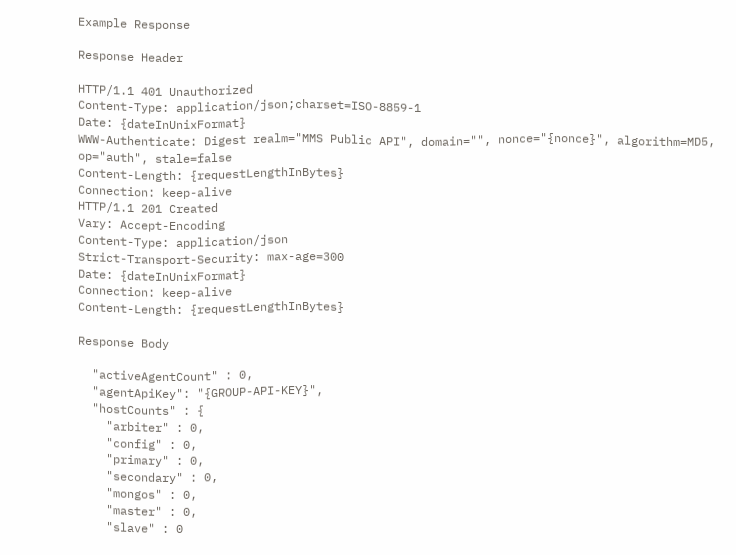Example Response

Response Header

HTTP/1.1 401 Unauthorized
Content-Type: application/json;charset=ISO-8859-1
Date: {dateInUnixFormat}
WWW-Authenticate: Digest realm="MMS Public API", domain="", nonce="{nonce}", algorithm=MD5, op="auth", stale=false
Content-Length: {requestLengthInBytes}
Connection: keep-alive
HTTP/1.1 201 Created
Vary: Accept-Encoding
Content-Type: application/json
Strict-Transport-Security: max-age=300
Date: {dateInUnixFormat}
Connection: keep-alive
Content-Length: {requestLengthInBytes}

Response Body

  "activeAgentCount" : 0,
  "agentApiKey": "{GROUP-API-KEY}",
  "hostCounts" : {
    "arbiter" : 0,
    "config" : 0,
    "primary" : 0,
    "secondary" : 0,
    "mongos" : 0,
    "master" : 0,
    "slave" : 0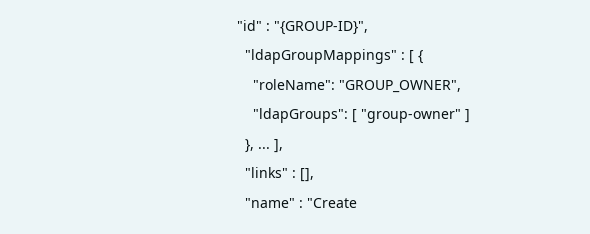"id" : "{GROUP-ID}",
  "ldapGroupMappings" : [ {
    "roleName": "GROUP_OWNER",
    "ldapGroups": [ "group-owner" ]
  }, ... ],
  "links" : [],
  "name" : "Create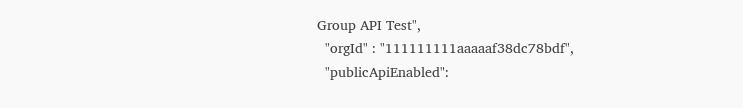Group API Test",
  "orgId" : "111111111aaaaaf38dc78bdf",
  "publicApiEnabled":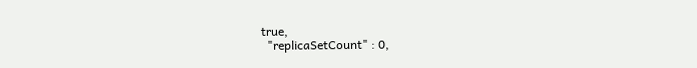true,
  "replicaSetCount" : 0,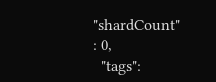"shardCount" : 0,
  "tags":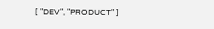[ "DEV", "PRODUCT" ]